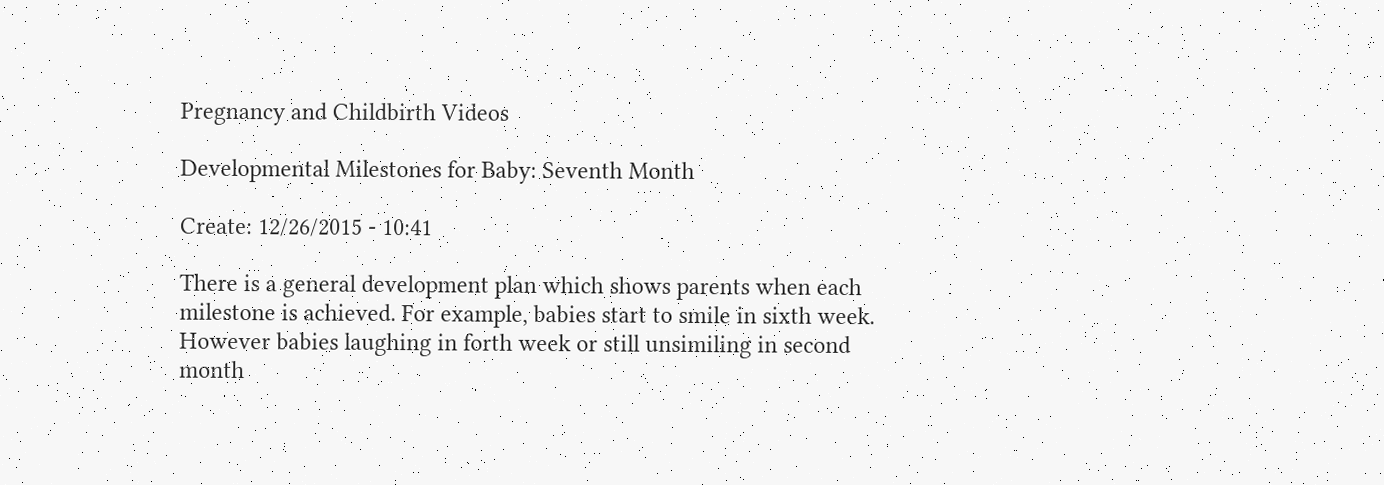Pregnancy and Childbirth Videos

Developmental Milestones for Baby: Seventh Month

Create: 12/26/2015 - 10:41

There is a general development plan which shows parents when each milestone is achieved. For example, babies start to smile in sixth week. However babies laughing in forth week or still unsimiling in second month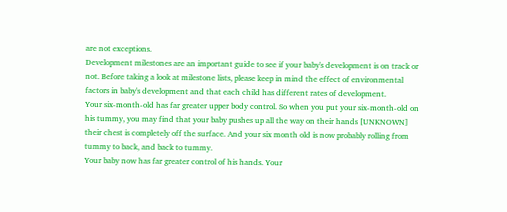are not exceptions.
Development milestones are an important guide to see if your baby's development is on track or not. Before taking a look at milestone lists, please keep in mind the effect of environmental factors in baby's development and that each child has different rates of development.
Your six-month-old has far greater upper body control. So when you put your six-month-old on his tummy, you may find that your baby pushes up all the way on their hands [UNKNOWN] their chest is completely off the surface. And your six month old is now probably rolling from tummy to back, and back to tummy.
Your baby now has far greater control of his hands. Your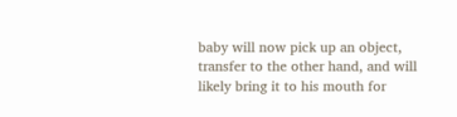baby will now pick up an object, transfer to the other hand, and will likely bring it to his mouth for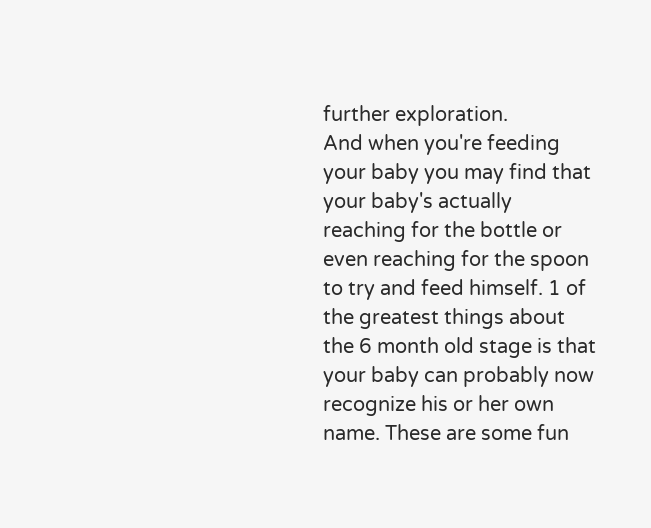further exploration.
And when you're feeding your baby you may find that your baby's actually reaching for the bottle or even reaching for the spoon to try and feed himself. 1 of the greatest things about the 6 month old stage is that your baby can probably now recognize his or her own name. These are some fun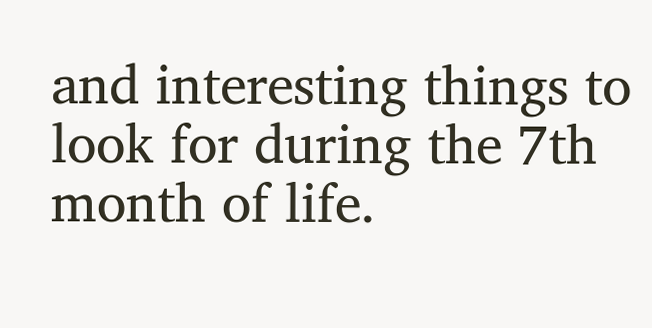and interesting things to look for during the 7th month of life.